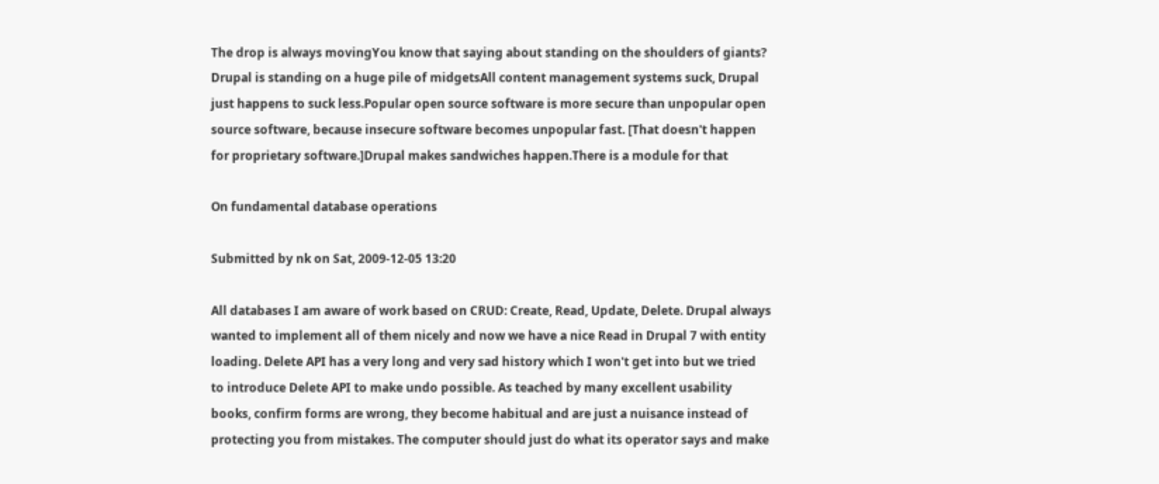The drop is always movingYou know that saying about standing on the shoulders of giants? Drupal is standing on a huge pile of midgetsAll content management systems suck, Drupal just happens to suck less.Popular open source software is more secure than unpopular open source software, because insecure software becomes unpopular fast. [That doesn't happen for proprietary software.]Drupal makes sandwiches happen.There is a module for that

On fundamental database operations

Submitted by nk on Sat, 2009-12-05 13:20

All databases I am aware of work based on CRUD: Create, Read, Update, Delete. Drupal always wanted to implement all of them nicely and now we have a nice Read in Drupal 7 with entity loading. Delete API has a very long and very sad history which I won't get into but we tried to introduce Delete API to make undo possible. As teached by many excellent usability books, confirm forms are wrong, they become habitual and are just a nuisance instead of protecting you from mistakes. The computer should just do what its operator says and make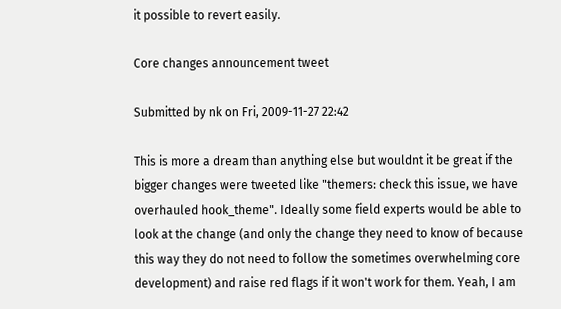it possible to revert easily.

Core changes announcement tweet

Submitted by nk on Fri, 2009-11-27 22:42

This is more a dream than anything else but wouldnt it be great if the bigger changes were tweeted like "themers: check this issue, we have overhauled hook_theme". Ideally some field experts would be able to look at the change (and only the change they need to know of because this way they do not need to follow the sometimes overwhelming core development) and raise red flags if it won't work for them. Yeah, I am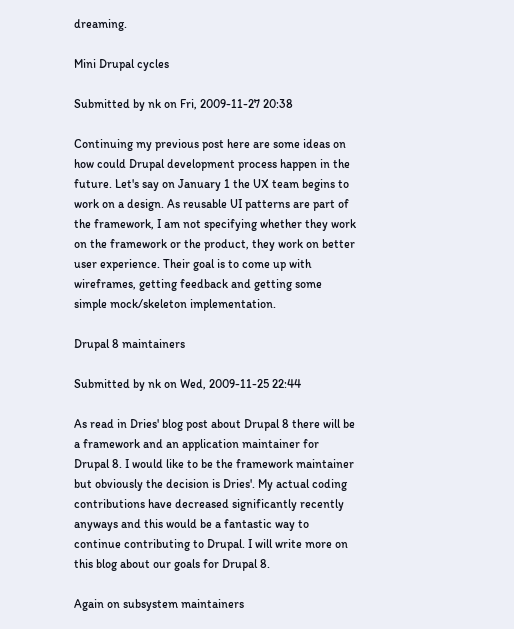dreaming.

Mini Drupal cycles

Submitted by nk on Fri, 2009-11-27 20:38

Continuing my previous post here are some ideas on how could Drupal development process happen in the future. Let's say on January 1 the UX team begins to work on a design. As reusable UI patterns are part of the framework, I am not specifying whether they work on the framework or the product, they work on better user experience. Their goal is to come up with wireframes, getting feedback and getting some simple mock/skeleton implementation.

Drupal 8 maintainers

Submitted by nk on Wed, 2009-11-25 22:44

As read in Dries' blog post about Drupal 8 there will be a framework and an application maintainer for Drupal 8. I would like to be the framework maintainer but obviously the decision is Dries'. My actual coding contributions have decreased significantly recently anyways and this would be a fantastic way to continue contributing to Drupal. I will write more on this blog about our goals for Drupal 8.

Again on subsystem maintainers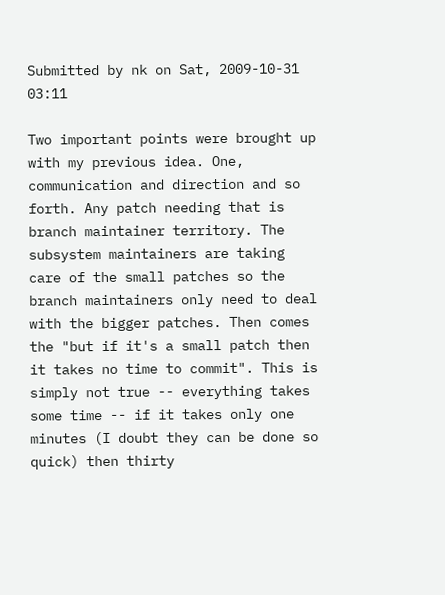Submitted by nk on Sat, 2009-10-31 03:11

Two important points were brought up with my previous idea. One, communication and direction and so forth. Any patch needing that is branch maintainer territory. The subsystem maintainers are taking care of the small patches so the branch maintainers only need to deal with the bigger patches. Then comes the "but if it's a small patch then it takes no time to commit". This is simply not true -- everything takes some time -- if it takes only one minutes (I doubt they can be done so quick) then thirty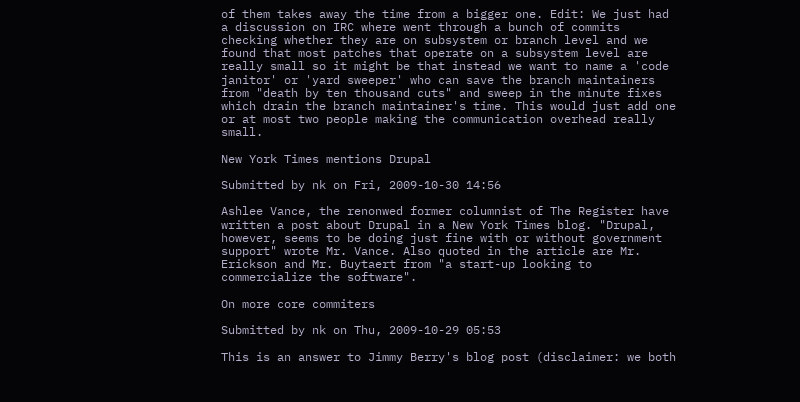of them takes away the time from a bigger one. Edit: We just had a discussion on IRC where went through a bunch of commits checking whether they are on subsystem or branch level and we found that most patches that operate on a subsystem level are really small so it might be that instead we want to name a 'code janitor' or 'yard sweeper' who can save the branch maintainers from "death by ten thousand cuts" and sweep in the minute fixes which drain the branch maintainer's time. This would just add one or at most two people making the communication overhead really small.

New York Times mentions Drupal

Submitted by nk on Fri, 2009-10-30 14:56

Ashlee Vance, the renonwed former columnist of The Register have written a post about Drupal in a New York Times blog. "Drupal, however, seems to be doing just fine with or without government support" wrote Mr. Vance. Also quoted in the article are Mr. Erickson and Mr. Buytaert from "a start-up looking to commercialize the software".

On more core commiters

Submitted by nk on Thu, 2009-10-29 05:53

This is an answer to Jimmy Berry's blog post (disclaimer: we both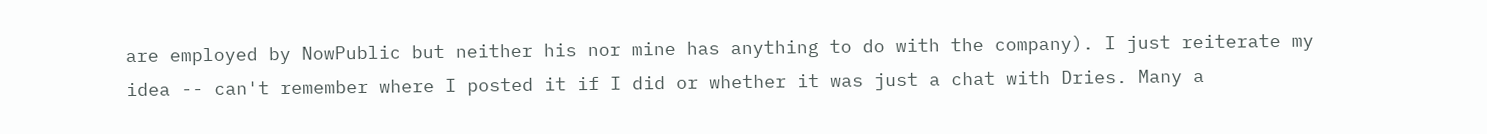are employed by NowPublic but neither his nor mine has anything to do with the company). I just reiterate my idea -- can't remember where I posted it if I did or whether it was just a chat with Dries. Many a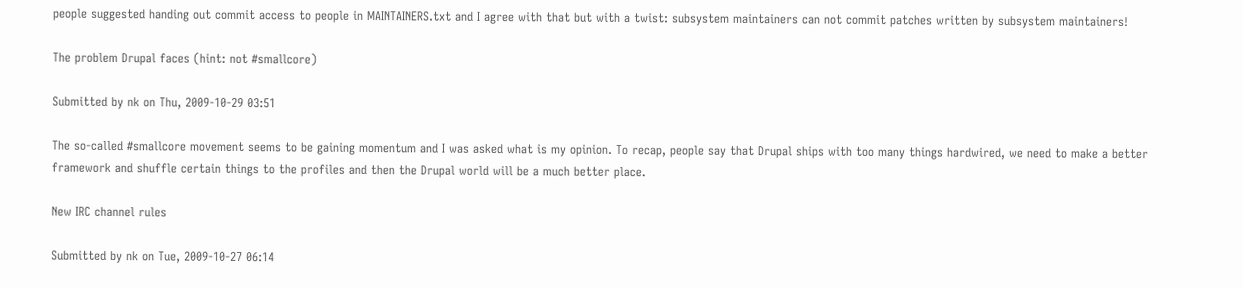people suggested handing out commit access to people in MAINTAINERS.txt and I agree with that but with a twist: subsystem maintainers can not commit patches written by subsystem maintainers!

The problem Drupal faces (hint: not #smallcore)

Submitted by nk on Thu, 2009-10-29 03:51

The so-called #smallcore movement seems to be gaining momentum and I was asked what is my opinion. To recap, people say that Drupal ships with too many things hardwired, we need to make a better framework and shuffle certain things to the profiles and then the Drupal world will be a much better place.

New IRC channel rules

Submitted by nk on Tue, 2009-10-27 06:14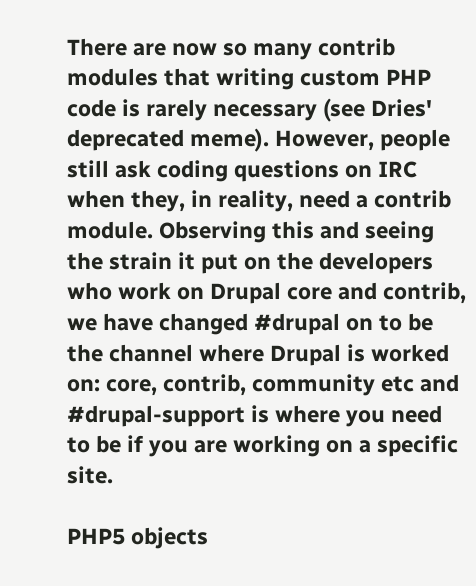There are now so many contrib modules that writing custom PHP code is rarely necessary (see Dries' deprecated meme). However, people still ask coding questions on IRC when they, in reality, need a contrib module. Observing this and seeing the strain it put on the developers who work on Drupal core and contrib, we have changed #drupal on to be the channel where Drupal is worked on: core, contrib, community etc and #drupal-support is where you need to be if you are working on a specific site.

PHP5 objects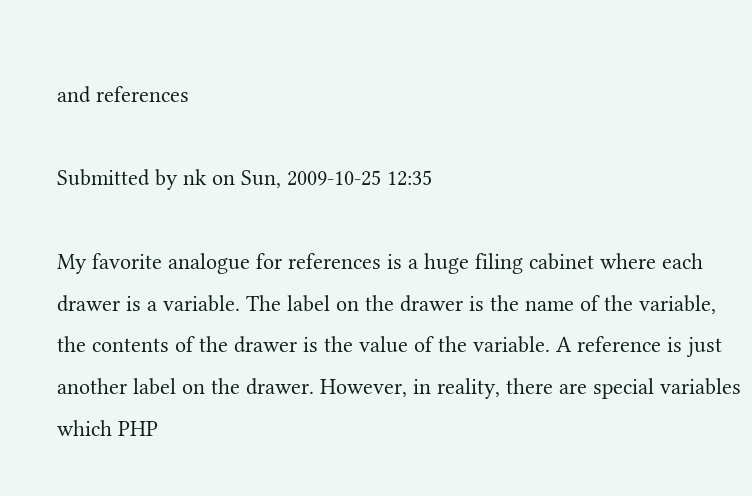and references

Submitted by nk on Sun, 2009-10-25 12:35

My favorite analogue for references is a huge filing cabinet where each drawer is a variable. The label on the drawer is the name of the variable, the contents of the drawer is the value of the variable. A reference is just another label on the drawer. However, in reality, there are special variables which PHP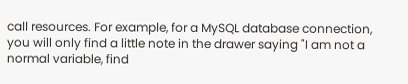call resources. For example, for a MySQL database connection, you will only find a little note in the drawer saying "I am not a normal variable, find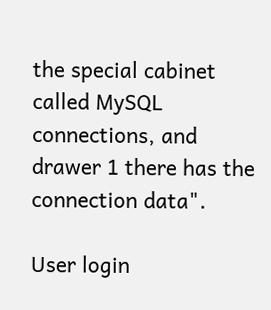the special cabinet called MySQL connections, and drawer 1 there has the connection data".

User login